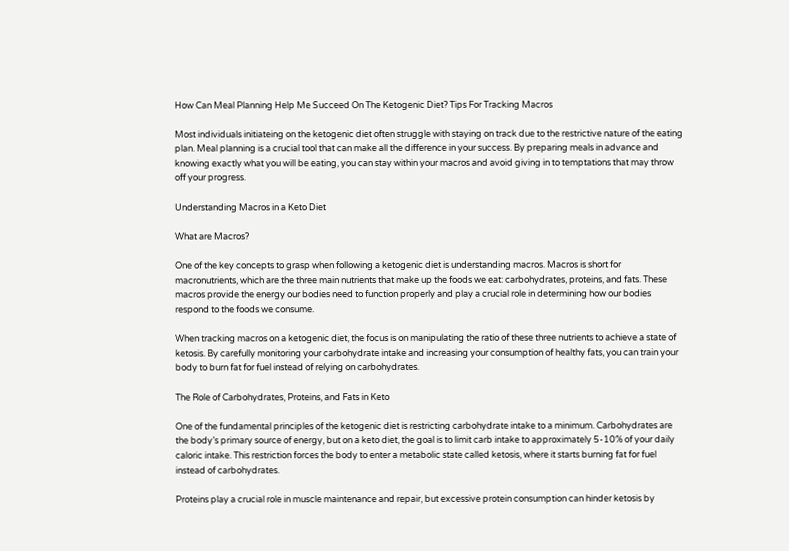How Can Meal Planning Help Me Succeed On The Ketogenic Diet? Tips For Tracking Macros

Most individuals initiateing on the ketogenic diet often struggle with staying on track due to the restrictive nature of the eating plan. Meal planning is a crucial tool that can make all the difference in your success. By preparing meals in advance and knowing exactly what you will be eating, you can stay within your macros and avoid giving in to temptations that may throw off your progress.

Understanding Macros in a Keto Diet

What are Macros?

One of the key concepts to grasp when following a ketogenic diet is understanding macros. Macros is short for macronutrients, which are the three main nutrients that make up the foods we eat: carbohydrates, proteins, and fats. These macros provide the energy our bodies need to function properly and play a crucial role in determining how our bodies respond to the foods we consume.

When tracking macros on a ketogenic diet, the focus is on manipulating the ratio of these three nutrients to achieve a state of ketosis. By carefully monitoring your carbohydrate intake and increasing your consumption of healthy fats, you can train your body to burn fat for fuel instead of relying on carbohydrates.

The Role of Carbohydrates, Proteins, and Fats in Keto

One of the fundamental principles of the ketogenic diet is restricting carbohydrate intake to a minimum. Carbohydrates are the body’s primary source of energy, but on a keto diet, the goal is to limit carb intake to approximately 5-10% of your daily caloric intake. This restriction forces the body to enter a metabolic state called ketosis, where it starts burning fat for fuel instead of carbohydrates.

Proteins play a crucial role in muscle maintenance and repair, but excessive protein consumption can hinder ketosis by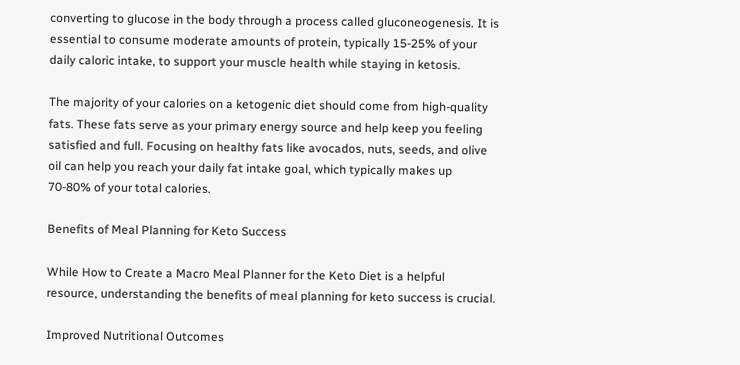converting to glucose in the body through a process called gluconeogenesis. It is essential to consume moderate amounts of protein, typically 15-25% of your daily caloric intake, to support your muscle health while staying in ketosis.

The majority of your calories on a ketogenic diet should come from high-quality fats. These fats serve as your primary energy source and help keep you feeling satisfied and full. Focusing on healthy fats like avocados, nuts, seeds, and olive oil can help you reach your daily fat intake goal, which typically makes up 70-80% of your total calories.

Benefits of Meal Planning for Keto Success

While How to Create a Macro Meal Planner for the Keto Diet is a helpful resource, understanding the benefits of meal planning for keto success is crucial.

Improved Nutritional Outcomes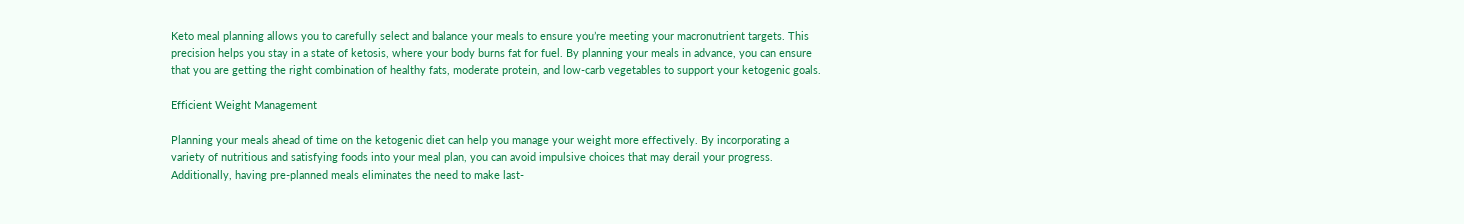Keto meal planning allows you to carefully select and balance your meals to ensure you’re meeting your macronutrient targets. This precision helps you stay in a state of ketosis, where your body burns fat for fuel. By planning your meals in advance, you can ensure that you are getting the right combination of healthy fats, moderate protein, and low-carb vegetables to support your ketogenic goals.

Efficient Weight Management

Planning your meals ahead of time on the ketogenic diet can help you manage your weight more effectively. By incorporating a variety of nutritious and satisfying foods into your meal plan, you can avoid impulsive choices that may derail your progress. Additionally, having pre-planned meals eliminates the need to make last-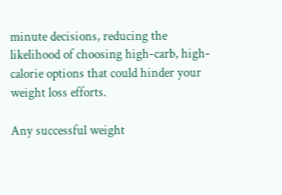minute decisions, reducing the likelihood of choosing high-carb, high-calorie options that could hinder your weight loss efforts.

Any successful weight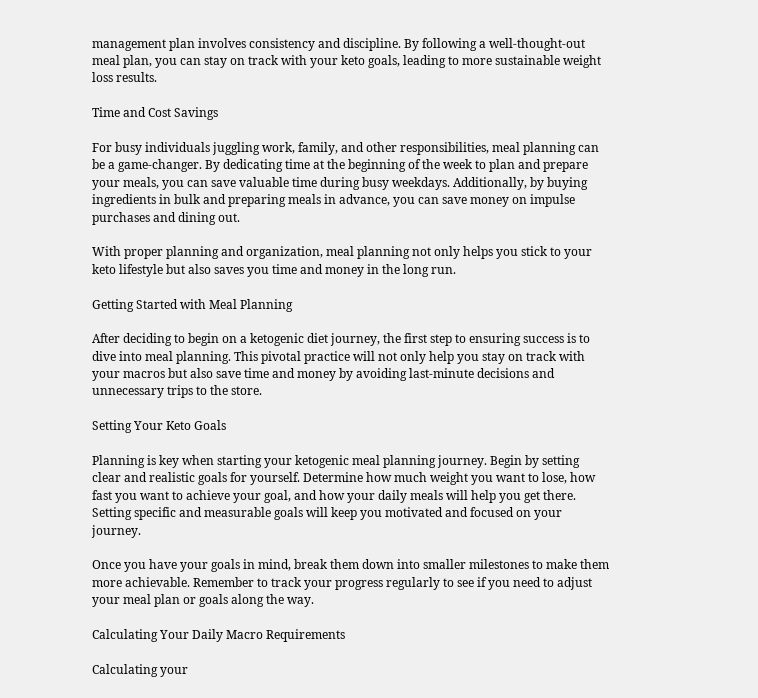management plan involves consistency and discipline. By following a well-thought-out meal plan, you can stay on track with your keto goals, leading to more sustainable weight loss results.

Time and Cost Savings

For busy individuals juggling work, family, and other responsibilities, meal planning can be a game-changer. By dedicating time at the beginning of the week to plan and prepare your meals, you can save valuable time during busy weekdays. Additionally, by buying ingredients in bulk and preparing meals in advance, you can save money on impulse purchases and dining out.

With proper planning and organization, meal planning not only helps you stick to your keto lifestyle but also saves you time and money in the long run.

Getting Started with Meal Planning

After deciding to begin on a ketogenic diet journey, the first step to ensuring success is to dive into meal planning. This pivotal practice will not only help you stay on track with your macros but also save time and money by avoiding last-minute decisions and unnecessary trips to the store.

Setting Your Keto Goals

Planning is key when starting your ketogenic meal planning journey. Begin by setting clear and realistic goals for yourself. Determine how much weight you want to lose, how fast you want to achieve your goal, and how your daily meals will help you get there. Setting specific and measurable goals will keep you motivated and focused on your journey.

Once you have your goals in mind, break them down into smaller milestones to make them more achievable. Remember to track your progress regularly to see if you need to adjust your meal plan or goals along the way.

Calculating Your Daily Macro Requirements

Calculating your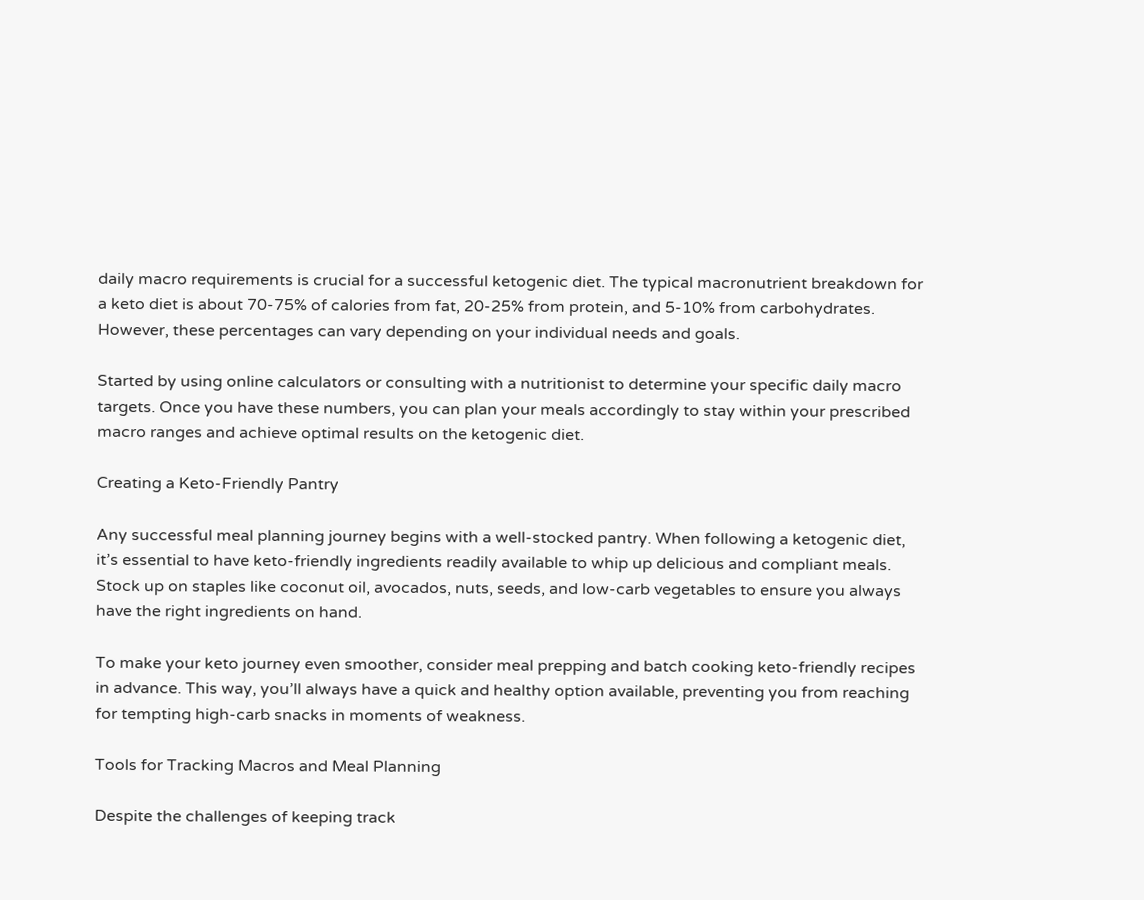daily macro requirements is crucial for a successful ketogenic diet. The typical macronutrient breakdown for a keto diet is about 70-75% of calories from fat, 20-25% from protein, and 5-10% from carbohydrates. However, these percentages can vary depending on your individual needs and goals.

Started by using online calculators or consulting with a nutritionist to determine your specific daily macro targets. Once you have these numbers, you can plan your meals accordingly to stay within your prescribed macro ranges and achieve optimal results on the ketogenic diet.

Creating a Keto-Friendly Pantry

Any successful meal planning journey begins with a well-stocked pantry. When following a ketogenic diet, it’s essential to have keto-friendly ingredients readily available to whip up delicious and compliant meals. Stock up on staples like coconut oil, avocados, nuts, seeds, and low-carb vegetables to ensure you always have the right ingredients on hand.

To make your keto journey even smoother, consider meal prepping and batch cooking keto-friendly recipes in advance. This way, you’ll always have a quick and healthy option available, preventing you from reaching for tempting high-carb snacks in moments of weakness.

Tools for Tracking Macros and Meal Planning

Despite the challenges of keeping track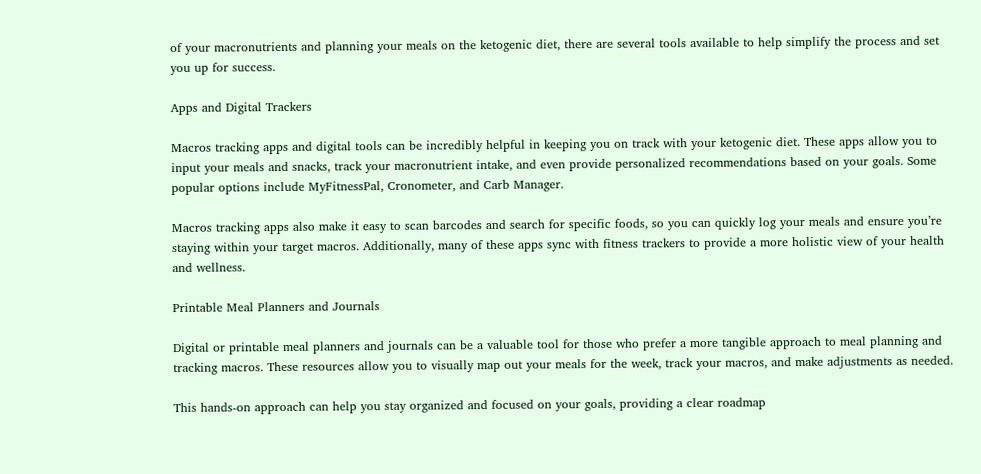of your macronutrients and planning your meals on the ketogenic diet, there are several tools available to help simplify the process and set you up for success.

Apps and Digital Trackers

Macros tracking apps and digital tools can be incredibly helpful in keeping you on track with your ketogenic diet. These apps allow you to input your meals and snacks, track your macronutrient intake, and even provide personalized recommendations based on your goals. Some popular options include MyFitnessPal, Cronometer, and Carb Manager.

Macros tracking apps also make it easy to scan barcodes and search for specific foods, so you can quickly log your meals and ensure you’re staying within your target macros. Additionally, many of these apps sync with fitness trackers to provide a more holistic view of your health and wellness.

Printable Meal Planners and Journals

Digital or printable meal planners and journals can be a valuable tool for those who prefer a more tangible approach to meal planning and tracking macros. These resources allow you to visually map out your meals for the week, track your macros, and make adjustments as needed.

This hands-on approach can help you stay organized and focused on your goals, providing a clear roadmap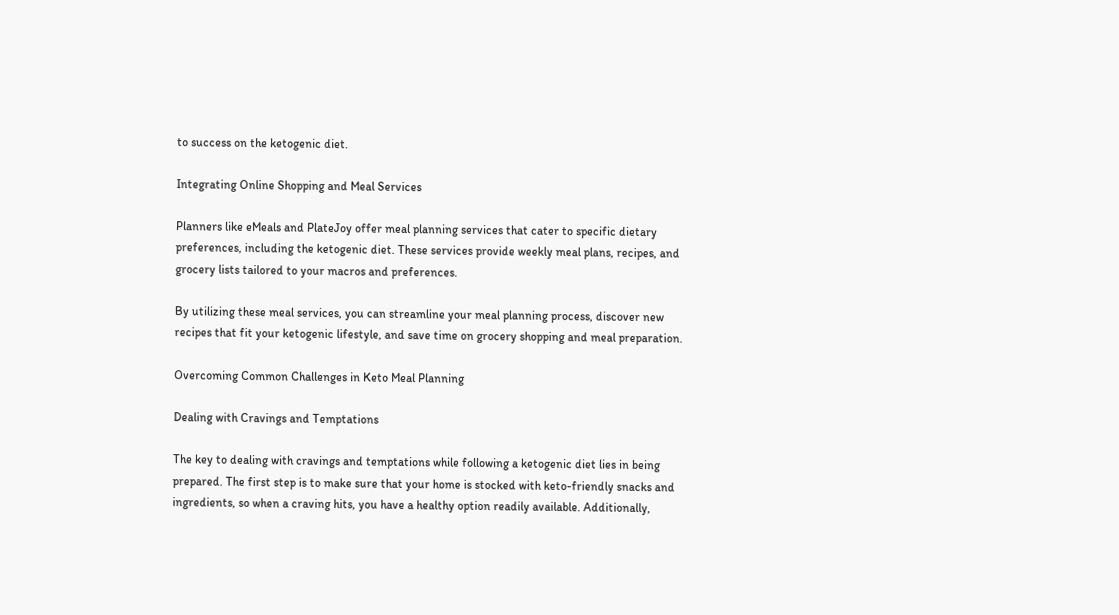to success on the ketogenic diet.

Integrating Online Shopping and Meal Services

Planners like eMeals and PlateJoy offer meal planning services that cater to specific dietary preferences, including the ketogenic diet. These services provide weekly meal plans, recipes, and grocery lists tailored to your macros and preferences.

By utilizing these meal services, you can streamline your meal planning process, discover new recipes that fit your ketogenic lifestyle, and save time on grocery shopping and meal preparation.

Overcoming Common Challenges in Keto Meal Planning

Dealing with Cravings and Temptations

The key to dealing with cravings and temptations while following a ketogenic diet lies in being prepared. The first step is to make sure that your home is stocked with keto-friendly snacks and ingredients, so when a craving hits, you have a healthy option readily available. Additionally,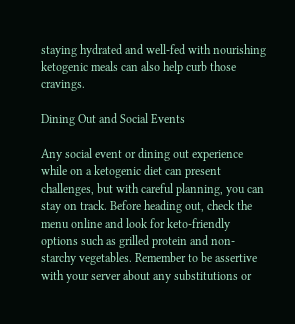staying hydrated and well-fed with nourishing ketogenic meals can also help curb those cravings.

Dining Out and Social Events

Any social event or dining out experience while on a ketogenic diet can present challenges, but with careful planning, you can stay on track. Before heading out, check the menu online and look for keto-friendly options such as grilled protein and non-starchy vegetables. Remember to be assertive with your server about any substitutions or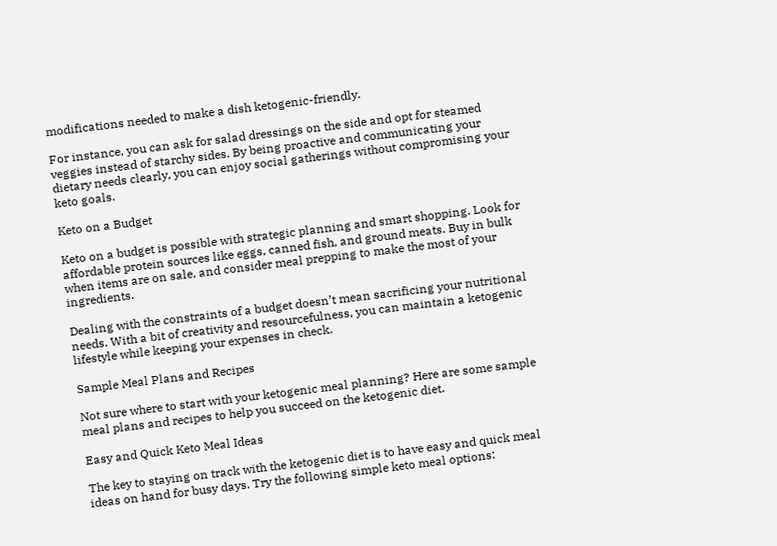modifications needed to make a dish ketogenic-friendly.

For instance, you can ask for salad dressings on the side and opt for steamed veggies instead of starchy sides. By being proactive and communicating your dietary needs clearly, you can enjoy social gatherings without compromising your keto goals.

Keto on a Budget

Keto on a budget is possible with strategic planning and smart shopping. Look for affordable protein sources like eggs, canned fish, and ground meats. Buy in bulk when items are on sale, and consider meal prepping to make the most of your ingredients.

Dealing with the constraints of a budget doesn’t mean sacrificing your nutritional needs. With a bit of creativity and resourcefulness, you can maintain a ketogenic lifestyle while keeping your expenses in check.

Sample Meal Plans and Recipes

Not sure where to start with your ketogenic meal planning? Here are some sample meal plans and recipes to help you succeed on the ketogenic diet.

Easy and Quick Keto Meal Ideas

The key to staying on track with the ketogenic diet is to have easy and quick meal ideas on hand for busy days. Try the following simple keto meal options: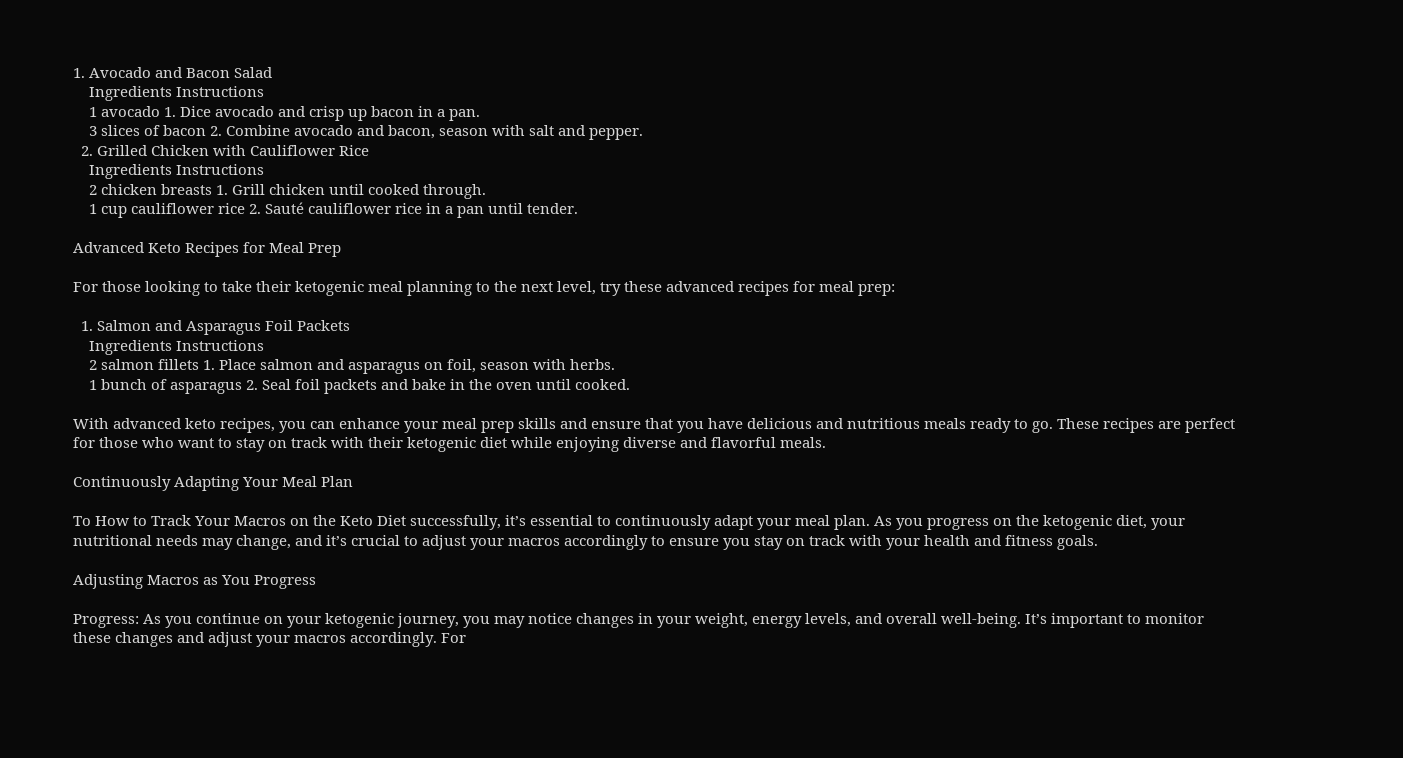1. Avocado and Bacon Salad
    Ingredients Instructions
    1 avocado 1. Dice avocado and crisp up bacon in a pan.
    3 slices of bacon 2. Combine avocado and bacon, season with salt and pepper.
  2. Grilled Chicken with Cauliflower Rice
    Ingredients Instructions
    2 chicken breasts 1. Grill chicken until cooked through.
    1 cup cauliflower rice 2. Sauté cauliflower rice in a pan until tender.

Advanced Keto Recipes for Meal Prep

For those looking to take their ketogenic meal planning to the next level, try these advanced recipes for meal prep:

  1. Salmon and Asparagus Foil Packets
    Ingredients Instructions
    2 salmon fillets 1. Place salmon and asparagus on foil, season with herbs.
    1 bunch of asparagus 2. Seal foil packets and bake in the oven until cooked.

With advanced keto recipes, you can enhance your meal prep skills and ensure that you have delicious and nutritious meals ready to go. These recipes are perfect for those who want to stay on track with their ketogenic diet while enjoying diverse and flavorful meals.

Continuously Adapting Your Meal Plan

To How to Track Your Macros on the Keto Diet successfully, it’s essential to continuously adapt your meal plan. As you progress on the ketogenic diet, your nutritional needs may change, and it’s crucial to adjust your macros accordingly to ensure you stay on track with your health and fitness goals.

Adjusting Macros as You Progress

Progress: As you continue on your ketogenic journey, you may notice changes in your weight, energy levels, and overall well-being. It’s important to monitor these changes and adjust your macros accordingly. For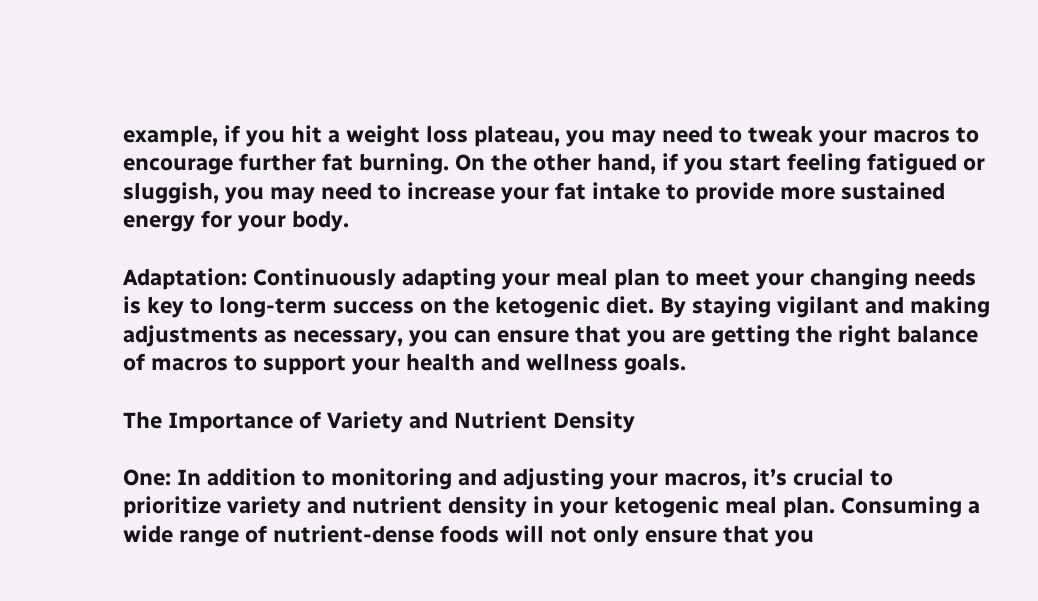example, if you hit a weight loss plateau, you may need to tweak your macros to encourage further fat burning. On the other hand, if you start feeling fatigued or sluggish, you may need to increase your fat intake to provide more sustained energy for your body.

Adaptation: Continuously adapting your meal plan to meet your changing needs is key to long-term success on the ketogenic diet. By staying vigilant and making adjustments as necessary, you can ensure that you are getting the right balance of macros to support your health and wellness goals.

The Importance of Variety and Nutrient Density

One: In addition to monitoring and adjusting your macros, it’s crucial to prioritize variety and nutrient density in your ketogenic meal plan. Consuming a wide range of nutrient-dense foods will not only ensure that you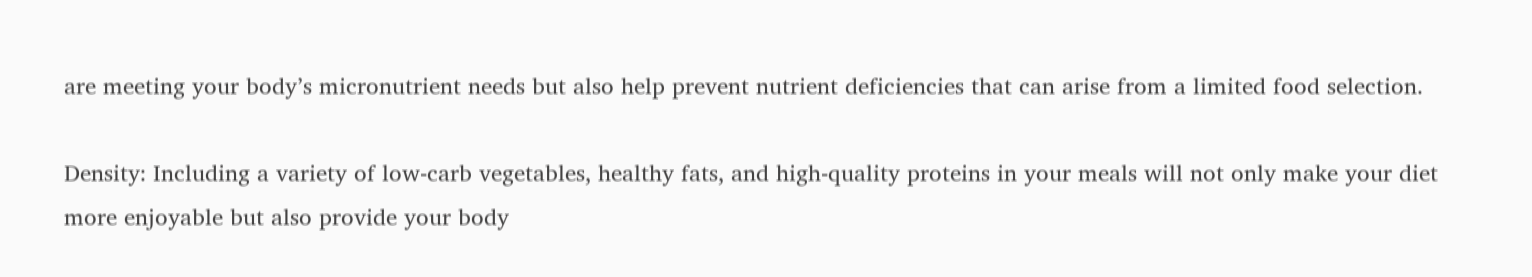are meeting your body’s micronutrient needs but also help prevent nutrient deficiencies that can arise from a limited food selection.

Density: Including a variety of low-carb vegetables, healthy fats, and high-quality proteins in your meals will not only make your diet more enjoyable but also provide your body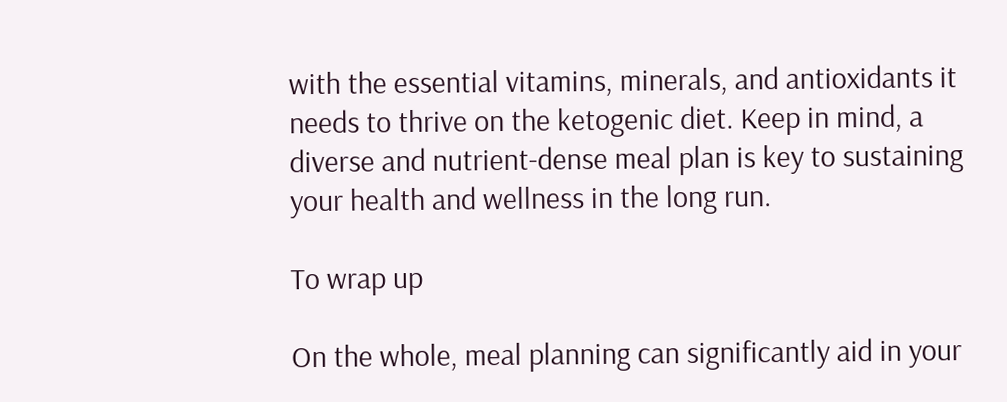with the essential vitamins, minerals, and antioxidants it needs to thrive on the ketogenic diet. Keep in mind, a diverse and nutrient-dense meal plan is key to sustaining your health and wellness in the long run.

To wrap up

On the whole, meal planning can significantly aid in your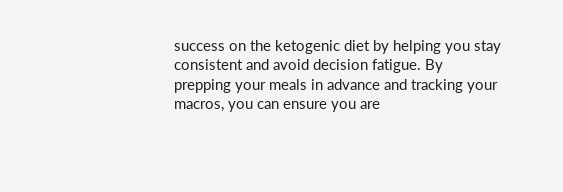success on the ketogenic diet by helping you stay consistent and avoid decision fatigue. By prepping your meals in advance and tracking your macros, you can ensure you are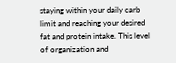staying within your daily carb limit and reaching your desired fat and protein intake. This level of organization and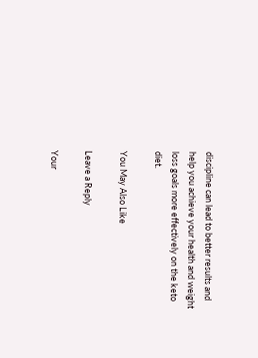discipline can lead to better results and help you achieve your health and weight loss goals more effectively on the keto diet.

You May Also Like

Leave a Reply

Your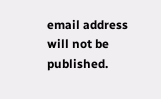email address will not be published.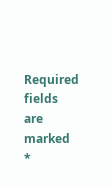Required fields are marked *